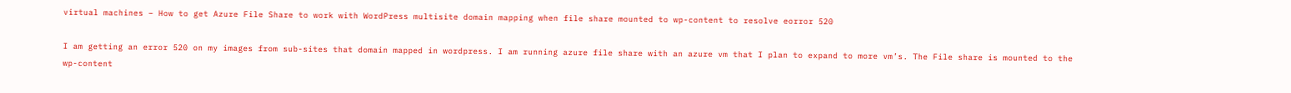virtual machines – How to get Azure File Share to work with WordPress multisite domain mapping when file share mounted to wp-content to resolve eorror 520

I am getting an error 520 on my images from sub-sites that domain mapped in wordpress. I am running azure file share with an azure vm that I plan to expand to more vm’s. The File share is mounted to the wp-content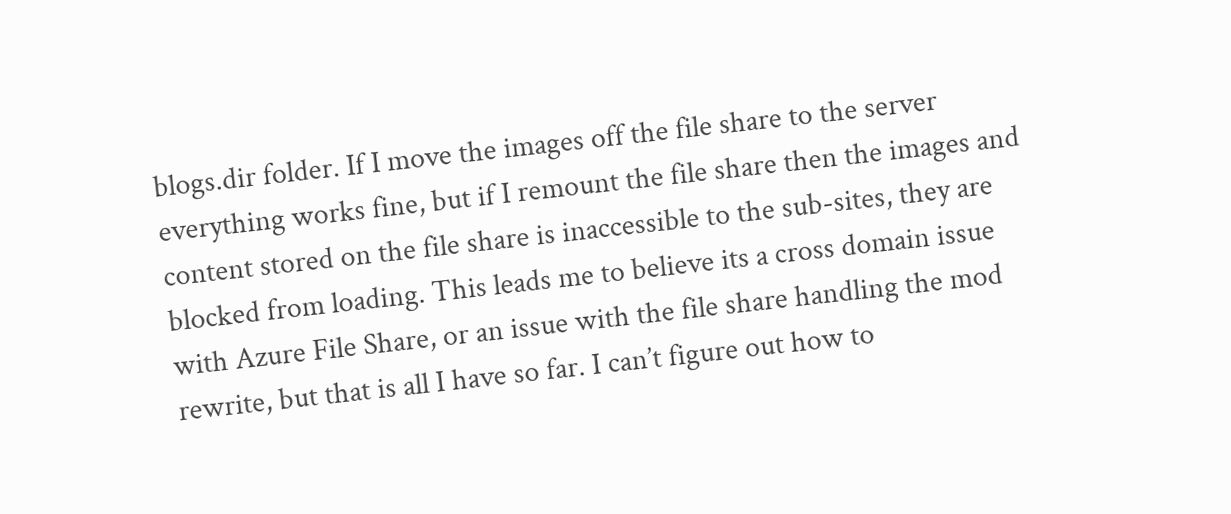blogs.dir folder. If I move the images off the file share to the server everything works fine, but if I remount the file share then the images and content stored on the file share is inaccessible to the sub-sites, they are blocked from loading. This leads me to believe its a cross domain issue with Azure File Share, or an issue with the file share handling the mod rewrite, but that is all I have so far. I can’t figure out how to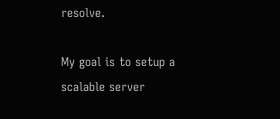resolve.

My goal is to setup a scalable server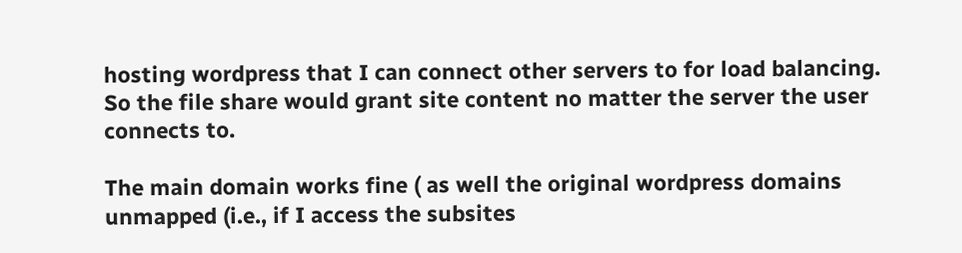hosting wordpress that I can connect other servers to for load balancing. So the file share would grant site content no matter the server the user connects to.

The main domain works fine ( as well the original wordpress domains unmapped (i.e., if I access the subsites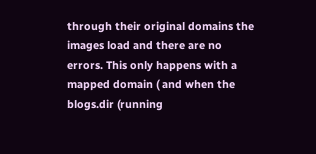through their original domains the images load and there are no errors. This only happens with a mapped domain ( and when the blogs.dir (running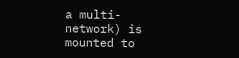a multi-network) is mounted to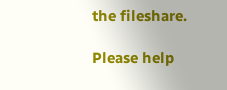the fileshare.

Please help